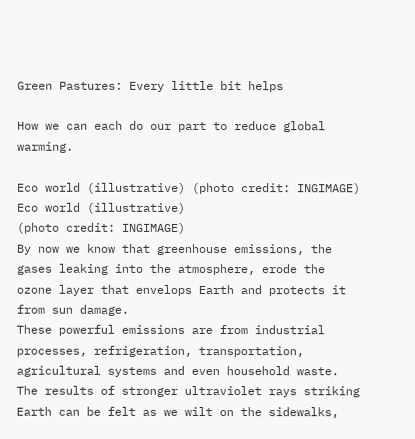Green Pastures: Every little bit helps

How we can each do our part to reduce global warming.

Eco world (illustrative) (photo credit: INGIMAGE)
Eco world (illustrative)
(photo credit: INGIMAGE)
By now we know that greenhouse emissions, the gases leaking into the atmosphere, erode the ozone layer that envelops Earth and protects it from sun damage.
These powerful emissions are from industrial processes, refrigeration, transportation, agricultural systems and even household waste.
The results of stronger ultraviolet rays striking Earth can be felt as we wilt on the sidewalks,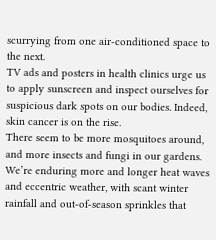scurrying from one air-conditioned space to the next.
TV ads and posters in health clinics urge us to apply sunscreen and inspect ourselves for suspicious dark spots on our bodies. Indeed, skin cancer is on the rise.
There seem to be more mosquitoes around, and more insects and fungi in our gardens. We’re enduring more and longer heat waves and eccentric weather, with scant winter rainfall and out-of-season sprinkles that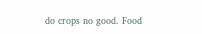do crops no good. Food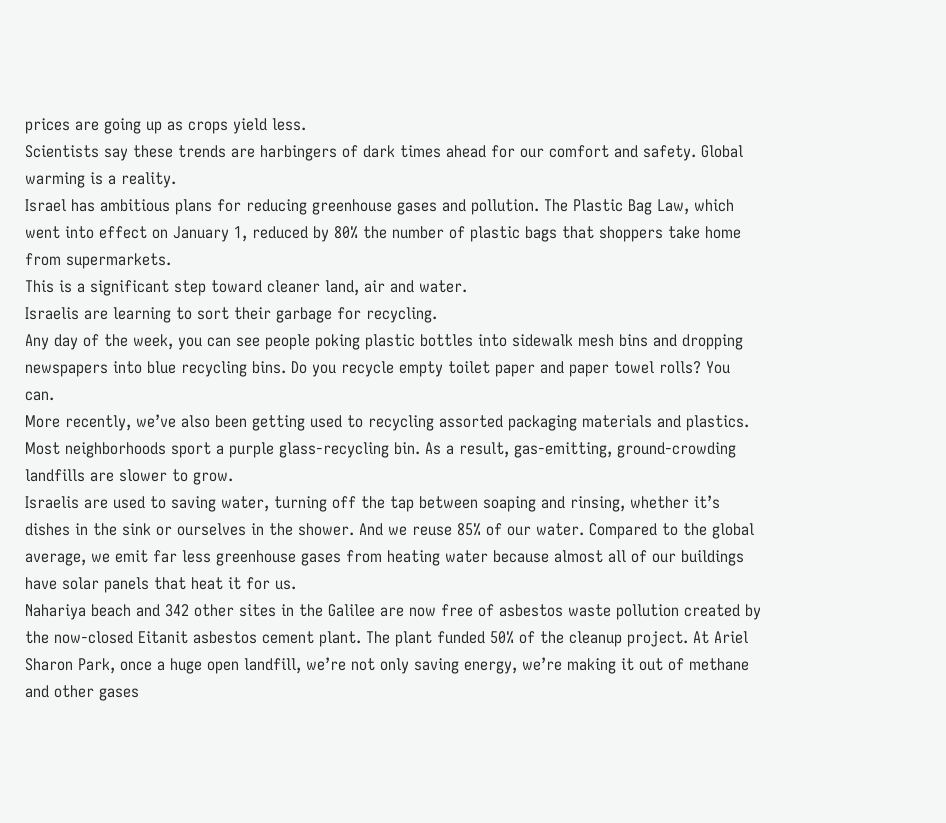prices are going up as crops yield less.
Scientists say these trends are harbingers of dark times ahead for our comfort and safety. Global warming is a reality.
Israel has ambitious plans for reducing greenhouse gases and pollution. The Plastic Bag Law, which went into effect on January 1, reduced by 80% the number of plastic bags that shoppers take home from supermarkets.
This is a significant step toward cleaner land, air and water.
Israelis are learning to sort their garbage for recycling.
Any day of the week, you can see people poking plastic bottles into sidewalk mesh bins and dropping newspapers into blue recycling bins. Do you recycle empty toilet paper and paper towel rolls? You can.
More recently, we’ve also been getting used to recycling assorted packaging materials and plastics. Most neighborhoods sport a purple glass-recycling bin. As a result, gas-emitting, ground-crowding landfills are slower to grow.
Israelis are used to saving water, turning off the tap between soaping and rinsing, whether it’s dishes in the sink or ourselves in the shower. And we reuse 85% of our water. Compared to the global average, we emit far less greenhouse gases from heating water because almost all of our buildings have solar panels that heat it for us.
Nahariya beach and 342 other sites in the Galilee are now free of asbestos waste pollution created by the now-closed Eitanit asbestos cement plant. The plant funded 50% of the cleanup project. At Ariel Sharon Park, once a huge open landfill, we’re not only saving energy, we’re making it out of methane and other gases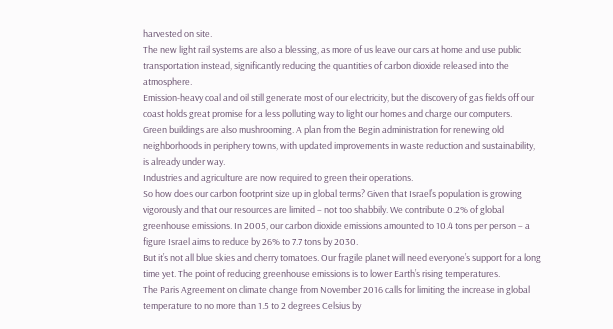harvested on site.
The new light rail systems are also a blessing, as more of us leave our cars at home and use public transportation instead, significantly reducing the quantities of carbon dioxide released into the atmosphere.
Emission-heavy coal and oil still generate most of our electricity, but the discovery of gas fields off our coast holds great promise for a less polluting way to light our homes and charge our computers.
Green buildings are also mushrooming. A plan from the Begin administration for renewing old neighborhoods in periphery towns, with updated improvements in waste reduction and sustainability, is already under way.
Industries and agriculture are now required to green their operations.
So how does our carbon footprint size up in global terms? Given that Israel’s population is growing vigorously and that our resources are limited – not too shabbily. We contribute 0.2% of global greenhouse emissions. In 2005, our carbon dioxide emissions amounted to 10.4 tons per person – a figure Israel aims to reduce by 26% to 7.7 tons by 2030.
But it’s not all blue skies and cherry tomatoes. Our fragile planet will need everyone’s support for a long time yet. The point of reducing greenhouse emissions is to lower Earth’s rising temperatures.
The Paris Agreement on climate change from November 2016 calls for limiting the increase in global temperature to no more than 1.5 to 2 degrees Celsius by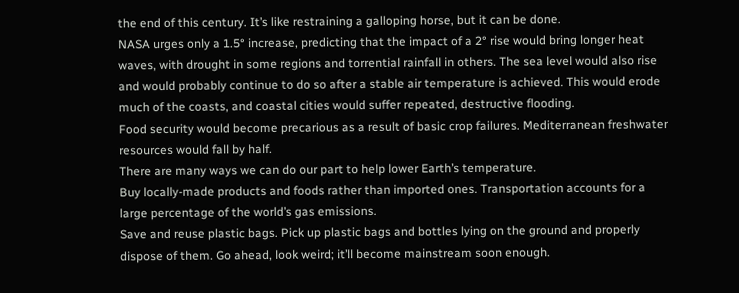the end of this century. It’s like restraining a galloping horse, but it can be done.
NASA urges only a 1.5° increase, predicting that the impact of a 2° rise would bring longer heat waves, with drought in some regions and torrential rainfall in others. The sea level would also rise and would probably continue to do so after a stable air temperature is achieved. This would erode much of the coasts, and coastal cities would suffer repeated, destructive flooding.
Food security would become precarious as a result of basic crop failures. Mediterranean freshwater resources would fall by half.
There are many ways we can do our part to help lower Earth’s temperature.
Buy locally-made products and foods rather than imported ones. Transportation accounts for a large percentage of the world’s gas emissions.
Save and reuse plastic bags. Pick up plastic bags and bottles lying on the ground and properly dispose of them. Go ahead, look weird; it’ll become mainstream soon enough.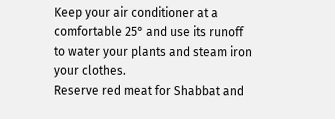Keep your air conditioner at a comfortable 25° and use its runoff to water your plants and steam iron your clothes.
Reserve red meat for Shabbat and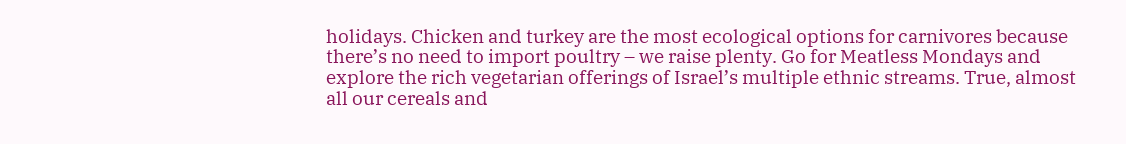holidays. Chicken and turkey are the most ecological options for carnivores because there’s no need to import poultry – we raise plenty. Go for Meatless Mondays and explore the rich vegetarian offerings of Israel’s multiple ethnic streams. True, almost all our cereals and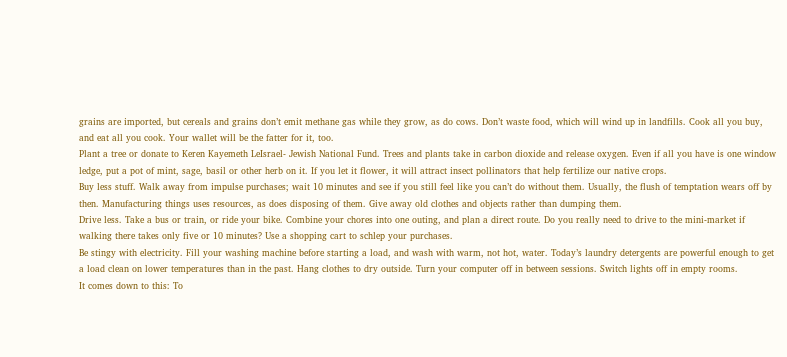grains are imported, but cereals and grains don’t emit methane gas while they grow, as do cows. Don’t waste food, which will wind up in landfills. Cook all you buy, and eat all you cook. Your wallet will be the fatter for it, too.
Plant a tree or donate to Keren Kayemeth LeIsrael- Jewish National Fund. Trees and plants take in carbon dioxide and release oxygen. Even if all you have is one window ledge, put a pot of mint, sage, basil or other herb on it. If you let it flower, it will attract insect pollinators that help fertilize our native crops.
Buy less stuff. Walk away from impulse purchases; wait 10 minutes and see if you still feel like you can’t do without them. Usually, the flush of temptation wears off by then. Manufacturing things uses resources, as does disposing of them. Give away old clothes and objects rather than dumping them.
Drive less. Take a bus or train, or ride your bike. Combine your chores into one outing, and plan a direct route. Do you really need to drive to the mini-market if walking there takes only five or 10 minutes? Use a shopping cart to schlep your purchases.
Be stingy with electricity. Fill your washing machine before starting a load, and wash with warm, not hot, water. Today’s laundry detergents are powerful enough to get a load clean on lower temperatures than in the past. Hang clothes to dry outside. Turn your computer off in between sessions. Switch lights off in empty rooms.
It comes down to this: To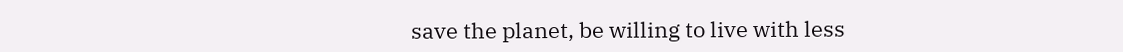save the planet, be willing to live with less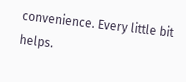convenience. Every little bit helps.